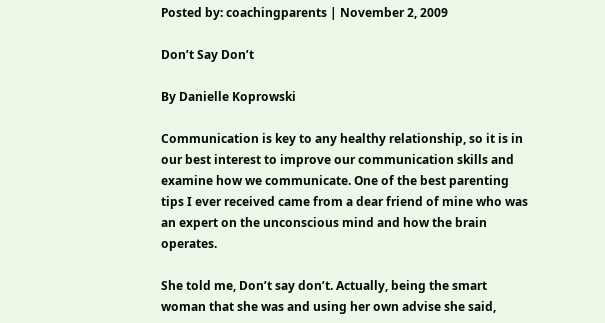Posted by: coachingparents | November 2, 2009

Don’t Say Don’t

By Danielle Koprowski

Communication is key to any healthy relationship, so it is in our best interest to improve our communication skills and examine how we communicate. One of the best parenting tips I ever received came from a dear friend of mine who was an expert on the unconscious mind and how the brain operates.

She told me, Don’t say don’t. Actually, being the smart woman that she was and using her own advise she said,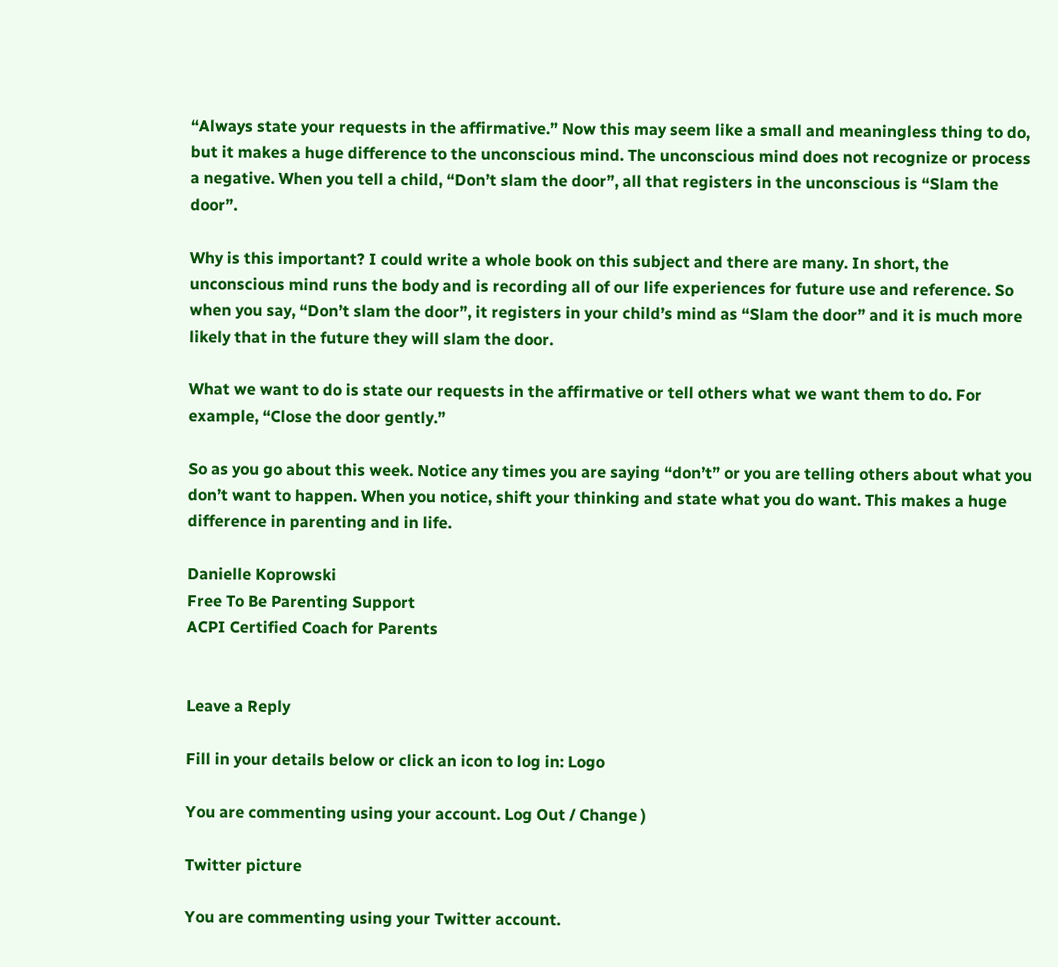“Always state your requests in the affirmative.” Now this may seem like a small and meaningless thing to do, but it makes a huge difference to the unconscious mind. The unconscious mind does not recognize or process a negative. When you tell a child, “Don’t slam the door”, all that registers in the unconscious is “Slam the door”.

Why is this important? I could write a whole book on this subject and there are many. In short, the unconscious mind runs the body and is recording all of our life experiences for future use and reference. So when you say, “Don’t slam the door”, it registers in your child’s mind as “Slam the door” and it is much more likely that in the future they will slam the door.

What we want to do is state our requests in the affirmative or tell others what we want them to do. For example, “Close the door gently.”

So as you go about this week. Notice any times you are saying “don’t” or you are telling others about what you don’t want to happen. When you notice, shift your thinking and state what you do want. This makes a huge difference in parenting and in life.

Danielle Koprowski
Free To Be Parenting Support
ACPI Certified Coach for Parents


Leave a Reply

Fill in your details below or click an icon to log in: Logo

You are commenting using your account. Log Out / Change )

Twitter picture

You are commenting using your Twitter account.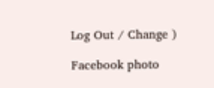Log Out / Change )

Facebook photo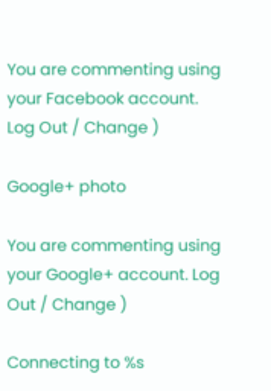You are commenting using your Facebook account. Log Out / Change )

Google+ photo

You are commenting using your Google+ account. Log Out / Change )

Connecting to %s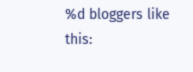%d bloggers like this: